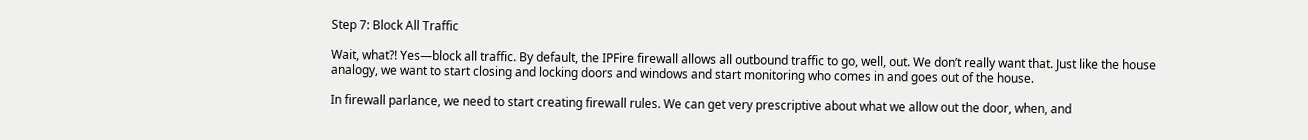Step 7: Block All Traffic

Wait, what?! Yes—block all traffic. By default, the IPFire firewall allows all outbound traffic to go, well, out. We don’t really want that. Just like the house analogy, we want to start closing and locking doors and windows and start monitoring who comes in and goes out of the house.

In firewall parlance, we need to start creating firewall rules. We can get very prescriptive about what we allow out the door, when, and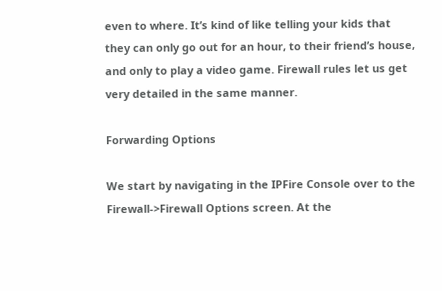even to where. It’s kind of like telling your kids that they can only go out for an hour, to their friend’s house, and only to play a video game. Firewall rules let us get very detailed in the same manner.

Forwarding Options

We start by navigating in the IPFire Console over to the Firewall->Firewall Options screen. At the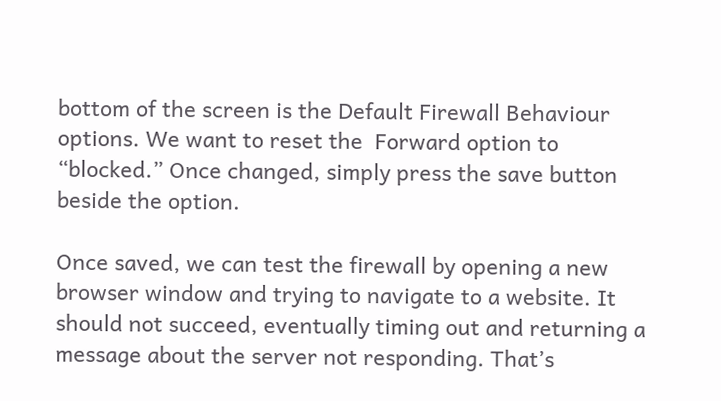bottom of the screen is the Default Firewall Behaviour options. We want to reset the  Forward option to “blocked.” Once changed, simply press the save button beside the option.

Once saved, we can test the firewall by opening a new browser window and trying to navigate to a website. It should not succeed, eventually timing out and returning a message about the server not responding. That’s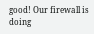good! Our firewall is doing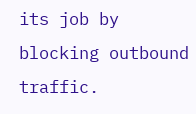its job by blocking outbound traffic.